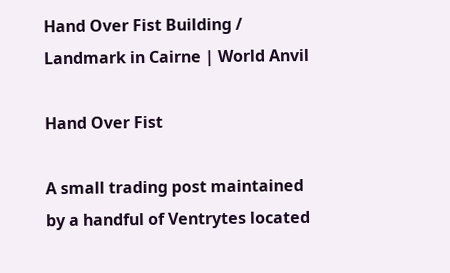Hand Over Fist Building / Landmark in Cairne | World Anvil

Hand Over Fist

A small trading post maintained by a handful of Ventrytes located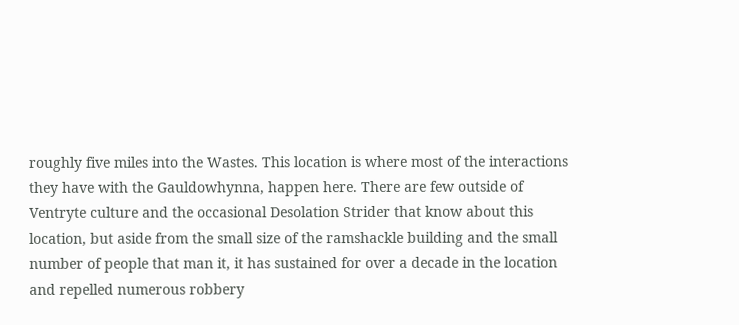roughly five miles into the Wastes. This location is where most of the interactions they have with the Gauldowhynna, happen here. There are few outside of Ventryte culture and the occasional Desolation Strider that know about this location, but aside from the small size of the ramshackle building and the small number of people that man it, it has sustained for over a decade in the location and repelled numerous robbery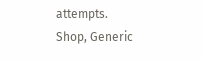attempts.
Shop, Generic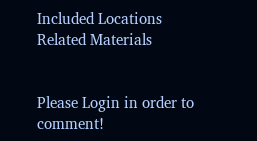Included Locations
Related Materials


Please Login in order to comment!